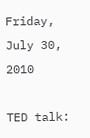Friday, July 30, 2010

TED talk: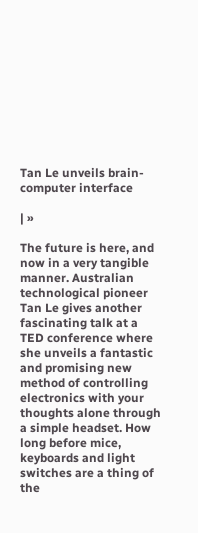Tan Le unveils brain-computer interface

| »

The future is here, and now in a very tangible manner. Australian technological pioneer Tan Le gives another fascinating talk at a TED conference where she unveils a fantastic and promising new method of controlling electronics with your thoughts alone through a simple headset. How long before mice, keyboards and light switches are a thing of the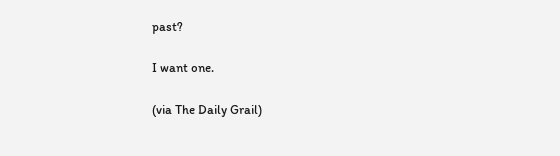past?

I want one.

(via The Daily Grail)